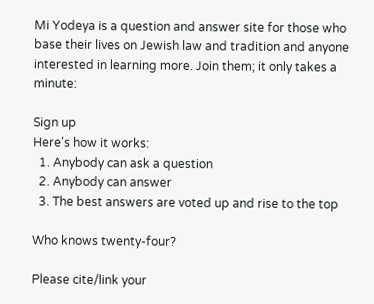Mi Yodeya is a question and answer site for those who base their lives on Jewish law and tradition and anyone interested in learning more. Join them; it only takes a minute:

Sign up
Here's how it works:
  1. Anybody can ask a question
  2. Anybody can answer
  3. The best answers are voted up and rise to the top

Who knows twenty-four?

Please cite/link your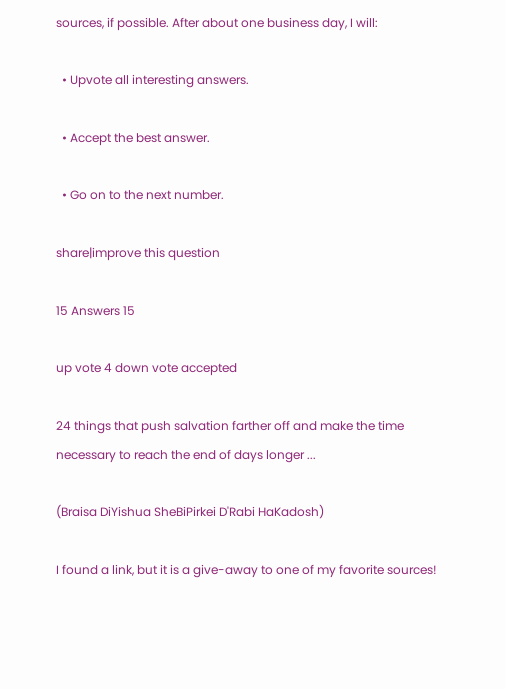sources, if possible. After about one business day, I will:

  • Upvote all interesting answers.

  • Accept the best answer.

  • Go on to the next number.

share|improve this question

15 Answers 15

up vote 4 down vote accepted

24 things that push salvation farther off and make the time necessary to reach the end of days longer ...

(Braisa DiYishua SheBiPirkei D'Rabi HaKadosh)

I found a link, but it is a give-away to one of my favorite sources!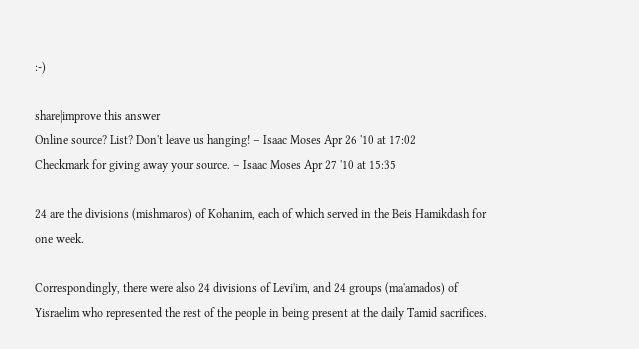:-)

share|improve this answer
Online source? List? Don't leave us hanging! – Isaac Moses Apr 26 '10 at 17:02
Checkmark for giving away your source. – Isaac Moses Apr 27 '10 at 15:35

24 are the divisions (mishmaros) of Kohanim, each of which served in the Beis Hamikdash for one week.

Correspondingly, there were also 24 divisions of Levi'im, and 24 groups (ma'amados) of Yisraelim who represented the rest of the people in being present at the daily Tamid sacrifices.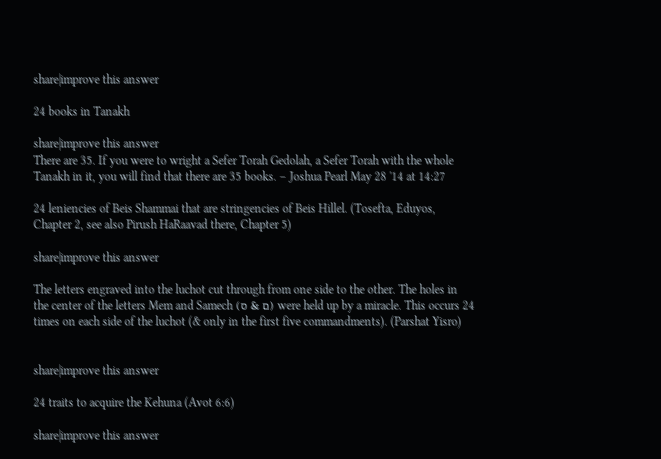share|improve this answer

24 books in Tanakh

share|improve this answer
There are 35. If you were to wright a Sefer Torah Gedolah, a Sefer Torah with the whole Tanakh in it, you will find that there are 35 books. – Joshua Pearl May 28 '14 at 14:27

24 leniencies of Beis Shammai that are stringencies of Beis Hillel. (Tosefta, Eduyos, Chapter 2, see also Pirush HaRaavad there, Chapter 5)

share|improve this answer

The letters engraved into the luchot cut through from one side to the other. The holes in the center of the letters Mem and Samech (ם & ס) were held up by a miracle. This occurs 24 times on each side of the luchot (& only in the first five commandments). (Parshat Yisro)


share|improve this answer

24 traits to acquire the Kehuna (Avot 6:6)

share|improve this answer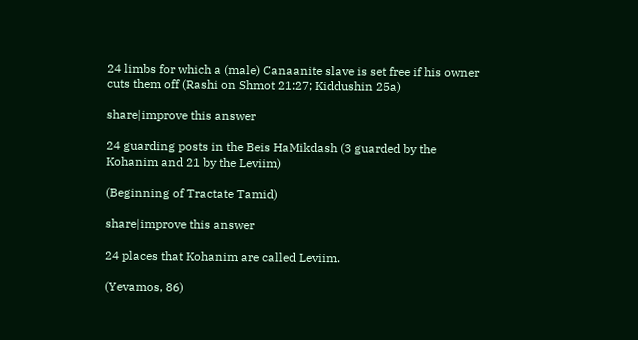24 limbs for which a (male) Canaanite slave is set free if his owner cuts them off (Rashi on Shmot 21:27; Kiddushin 25a)

share|improve this answer

24 guarding posts in the Beis HaMikdash (3 guarded by the Kohanim and 21 by the Leviim)

(Beginning of Tractate Tamid)

share|improve this answer

24 places that Kohanim are called Leviim.

(Yevamos, 86)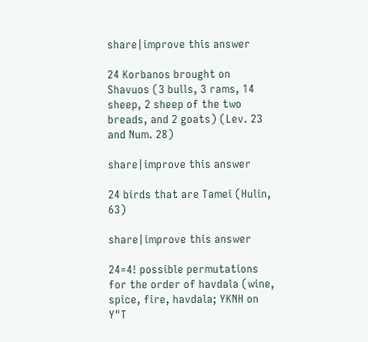share|improve this answer

24 Korbanos brought on Shavuos (3 bulls, 3 rams, 14 sheep, 2 sheep of the two breads, and 2 goats) (Lev. 23 and Num. 28)

share|improve this answer

24 birds that are Tamei (Hulin, 63)

share|improve this answer

24=4! possible permutations for the order of havdala (wine, spice, fire, havdala; YKNH on Y"T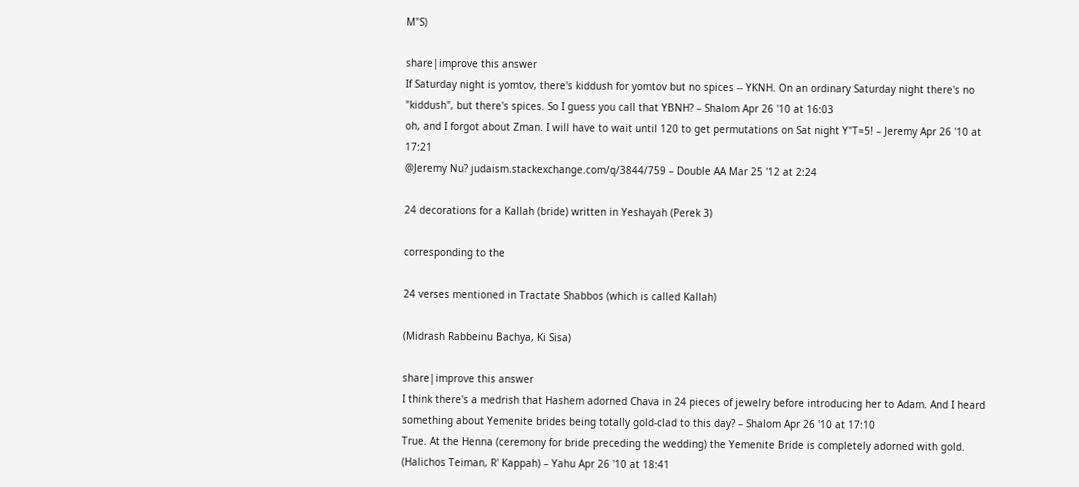M"S)

share|improve this answer
If Saturday night is yomtov, there's kiddush for yomtov but no spices -- YKNH. On an ordinary Saturday night there's no "kiddush", but there's spices. So I guess you call that YBNH? – Shalom Apr 26 '10 at 16:03
oh, and I forgot about Zman. I will have to wait until 120 to get permutations on Sat night Y"T=5! – Jeremy Apr 26 '10 at 17:21
@Jeremy Nu? judaism.stackexchange.com/q/3844/759 – Double AA Mar 25 '12 at 2:24

24 decorations for a Kallah (bride) written in Yeshayah (Perek 3)

corresponding to the

24 verses mentioned in Tractate Shabbos (which is called Kallah)

(Midrash Rabbeinu Bachya, Ki Sisa)

share|improve this answer
I think there's a medrish that Hashem adorned Chava in 24 pieces of jewelry before introducing her to Adam. And I heard something about Yemenite brides being totally gold-clad to this day? – Shalom Apr 26 '10 at 17:10
True. At the Henna (ceremony for bride preceding the wedding) the Yemenite Bride is completely adorned with gold. (Halichos Teiman, R' Kappah) – Yahu Apr 26 '10 at 18:41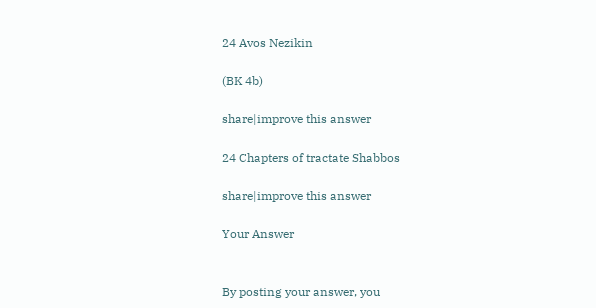24 Avos Nezikin

(BK 4b)

share|improve this answer

24 Chapters of tractate Shabbos

share|improve this answer

Your Answer


By posting your answer, you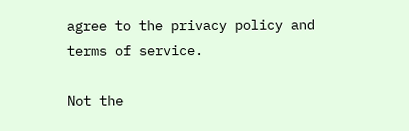agree to the privacy policy and terms of service.

Not the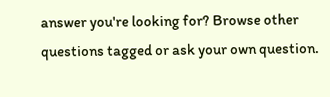answer you're looking for? Browse other questions tagged or ask your own question.